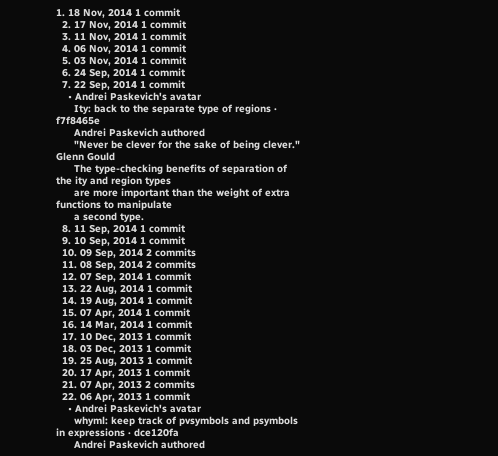1. 18 Nov, 2014 1 commit
  2. 17 Nov, 2014 1 commit
  3. 11 Nov, 2014 1 commit
  4. 06 Nov, 2014 1 commit
  5. 03 Nov, 2014 1 commit
  6. 24 Sep, 2014 1 commit
  7. 22 Sep, 2014 1 commit
    • Andrei Paskevich's avatar
      Ity: back to the separate type of regions · f7f8465e
      Andrei Paskevich authored
      "Never be clever for the sake of being clever." Glenn Gould
      The type-checking benefits of separation of the ity and region types
      are more important than the weight of extra functions to manipulate
      a second type.
  8. 11 Sep, 2014 1 commit
  9. 10 Sep, 2014 1 commit
  10. 09 Sep, 2014 2 commits
  11. 08 Sep, 2014 2 commits
  12. 07 Sep, 2014 1 commit
  13. 22 Aug, 2014 1 commit
  14. 19 Aug, 2014 1 commit
  15. 07 Apr, 2014 1 commit
  16. 14 Mar, 2014 1 commit
  17. 10 Dec, 2013 1 commit
  18. 03 Dec, 2013 1 commit
  19. 25 Aug, 2013 1 commit
  20. 17 Apr, 2013 1 commit
  21. 07 Apr, 2013 2 commits
  22. 06 Apr, 2013 1 commit
    • Andrei Paskevich's avatar
      whyml: keep track of pvsymbols and psymbols in expressions · dce120fa
      Andrei Paskevich authored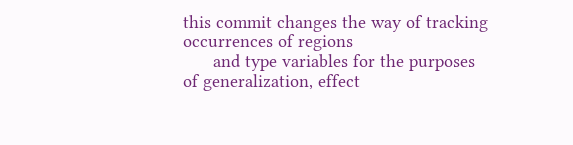this commit changes the way of tracking occurrences of regions
      and type variables for the purposes of generalization, effect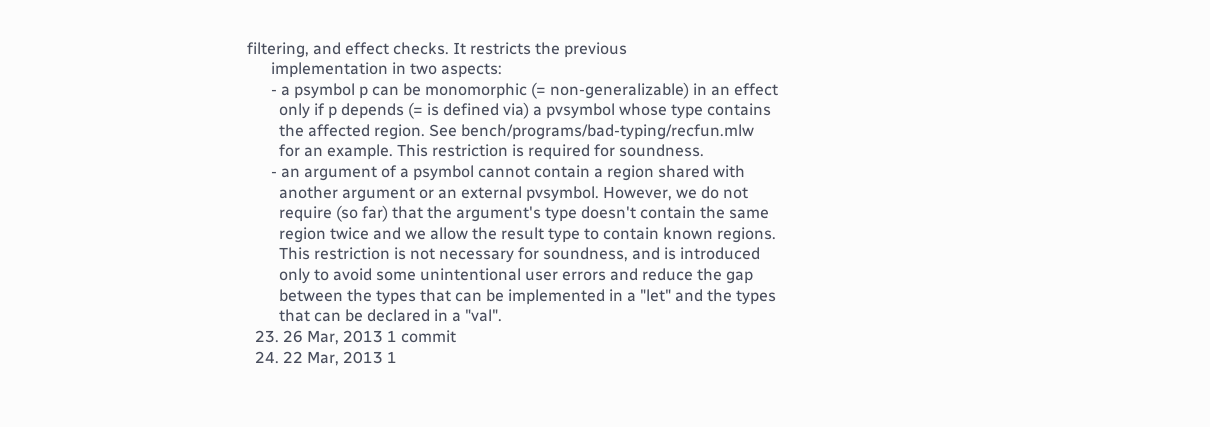filtering, and effect checks. It restricts the previous
      implementation in two aspects:
      - a psymbol p can be monomorphic (= non-generalizable) in an effect
        only if p depends (= is defined via) a pvsymbol whose type contains
        the affected region. See bench/programs/bad-typing/recfun.mlw
        for an example. This restriction is required for soundness.
      - an argument of a psymbol cannot contain a region shared with
        another argument or an external pvsymbol. However, we do not
        require (so far) that the argument's type doesn't contain the same
        region twice and we allow the result type to contain known regions.
        This restriction is not necessary for soundness, and is introduced
        only to avoid some unintentional user errors and reduce the gap
        between the types that can be implemented in a "let" and the types
        that can be declared in a "val".
  23. 26 Mar, 2013 1 commit
  24. 22 Mar, 2013 1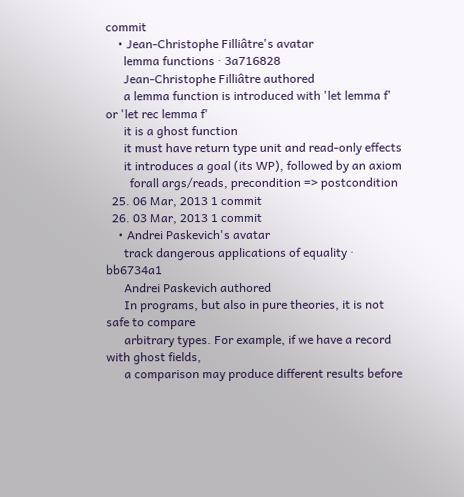commit
    • Jean-Christophe Filliâtre's avatar
      lemma functions · 3a716828
      Jean-Christophe Filliâtre authored
      a lemma function is introduced with 'let lemma f' or 'let rec lemma f'
      it is a ghost function
      it must have return type unit and read-only effects
      it introduces a goal (its WP), followed by an axiom
        forall args/reads, precondition => postcondition
  25. 06 Mar, 2013 1 commit
  26. 03 Mar, 2013 1 commit
    • Andrei Paskevich's avatar
      track dangerous applications of equality · bb6734a1
      Andrei Paskevich authored
      In programs, but also in pure theories, it is not safe to compare
      arbitrary types. For example, if we have a record with ghost fields,
      a comparison may produce different results before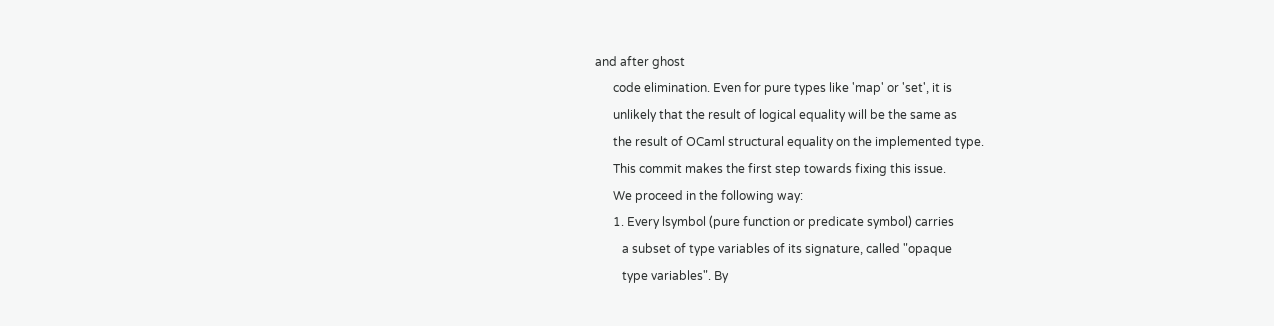and after ghost
      code elimination. Even for pure types like 'map' or 'set', it is
      unlikely that the result of logical equality will be the same as
      the result of OCaml structural equality on the implemented type.
      This commit makes the first step towards fixing this issue.
      We proceed in the following way:
      1. Every lsymbol (pure function or predicate symbol) carries
         a subset of type variables of its signature, called "opaque
         type variables". By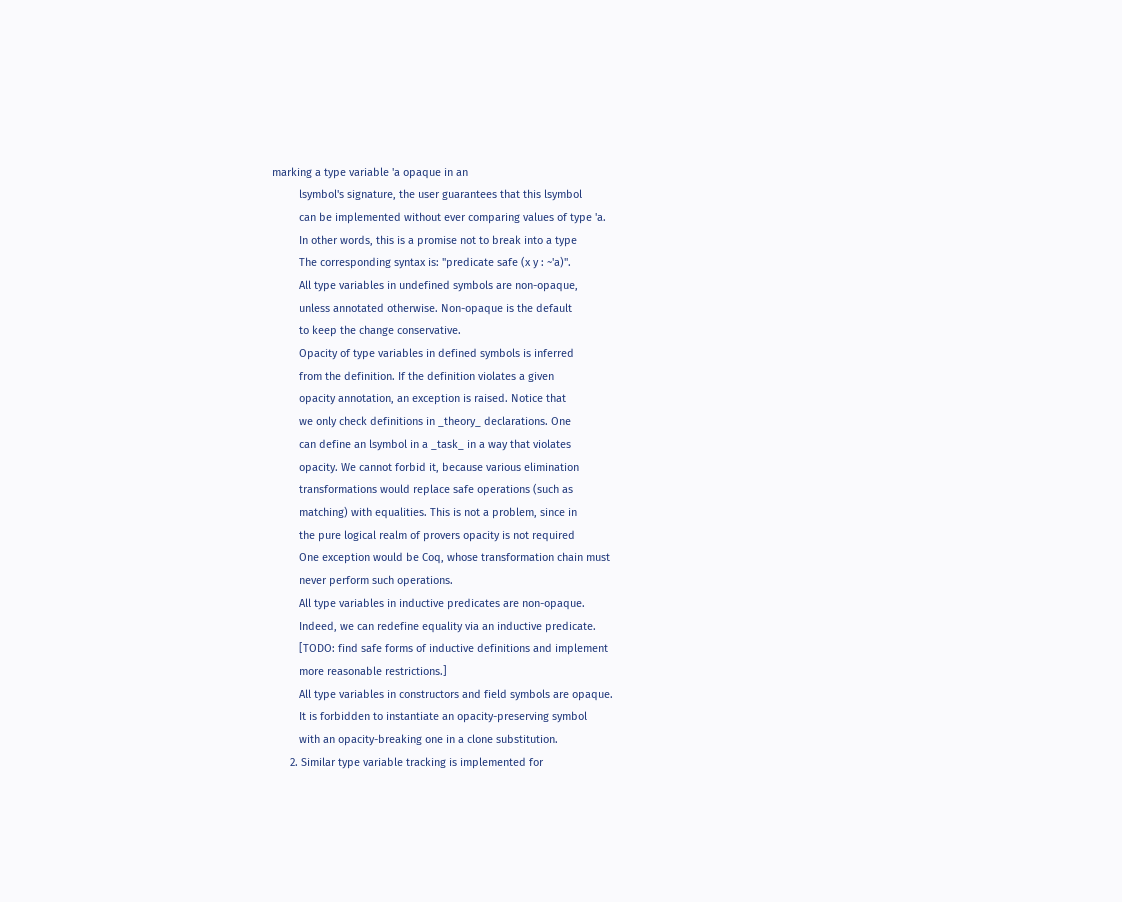marking a type variable 'a opaque in an
         lsymbol's signature, the user guarantees that this lsymbol
         can be implemented without ever comparing values of type 'a.
         In other words, this is a promise not to break into a type
         The corresponding syntax is: "predicate safe (x y : ~'a)".
         All type variables in undefined symbols are non-opaque,
         unless annotated otherwise. Non-opaque is the default
         to keep the change conservative.
         Opacity of type variables in defined symbols is inferred
         from the definition. If the definition violates a given
         opacity annotation, an exception is raised. Notice that
         we only check definitions in _theory_ declarations. One
         can define an lsymbol in a _task_ in a way that violates
         opacity. We cannot forbid it, because various elimination
         transformations would replace safe operations (such as
         matching) with equalities. This is not a problem, since in
         the pure logical realm of provers opacity is not required
         One exception would be Coq, whose transformation chain must
         never perform such operations.
         All type variables in inductive predicates are non-opaque.
         Indeed, we can redefine equality via an inductive predicate.
         [TODO: find safe forms of inductive definitions and implement
         more reasonable restrictions.]
         All type variables in constructors and field symbols are opaque.
         It is forbidden to instantiate an opacity-preserving symbol
         with an opacity-breaking one in a clone substitution.
      2. Similar type variable tracking is implemented for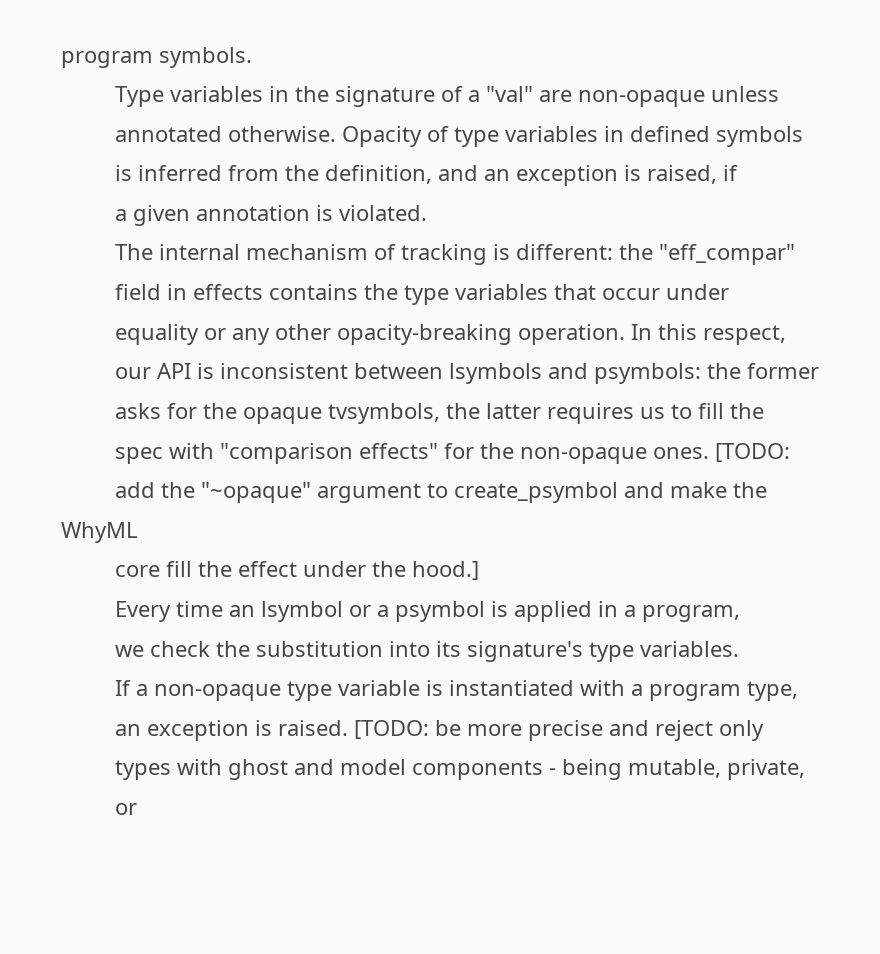program symbols.
         Type variables in the signature of a "val" are non-opaque unless
         annotated otherwise. Opacity of type variables in defined symbols
         is inferred from the definition, and an exception is raised, if
         a given annotation is violated.
         The internal mechanism of tracking is different: the "eff_compar"
         field in effects contains the type variables that occur under
         equality or any other opacity-breaking operation. In this respect,
         our API is inconsistent between lsymbols and psymbols: the former
         asks for the opaque tvsymbols, the latter requires us to fill the
         spec with "comparison effects" for the non-opaque ones. [TODO:
         add the "~opaque" argument to create_psymbol and make the WhyML
         core fill the effect under the hood.]
         Every time an lsymbol or a psymbol is applied in a program,
         we check the substitution into its signature's type variables.
         If a non-opaque type variable is instantiated with a program type,
         an exception is raised. [TODO: be more precise and reject only
         types with ghost and model components - being mutable, private,
         or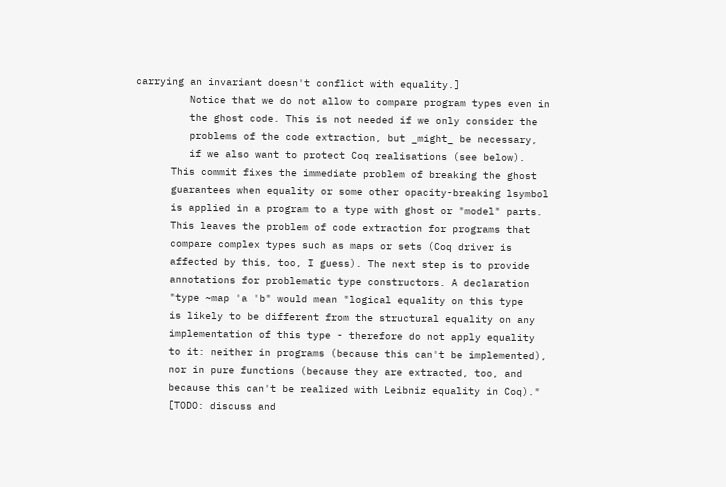carrying an invariant doesn't conflict with equality.]
         Notice that we do not allow to compare program types even in
         the ghost code. This is not needed if we only consider the
         problems of the code extraction, but _might_ be necessary,
         if we also want to protect Coq realisations (see below).
      This commit fixes the immediate problem of breaking the ghost
      guarantees when equality or some other opacity-breaking lsymbol
      is applied in a program to a type with ghost or "model" parts.
      This leaves the problem of code extraction for programs that
      compare complex types such as maps or sets (Coq driver is
      affected by this, too, I guess). The next step is to provide
      annotations for problematic type constructors. A declaration
      "type ~map 'a 'b" would mean "logical equality on this type
      is likely to be different from the structural equality on any
      implementation of this type - therefore do not apply equality
      to it: neither in programs (because this can't be implemented),
      nor in pure functions (because they are extracted, too, and
      because this can't be realized with Leibniz equality in Coq)."
      [TODO: discuss and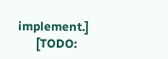implement.]
      [TODO: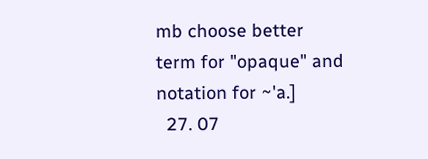mb choose better term for "opaque" and notation for ~'a.]
  27. 07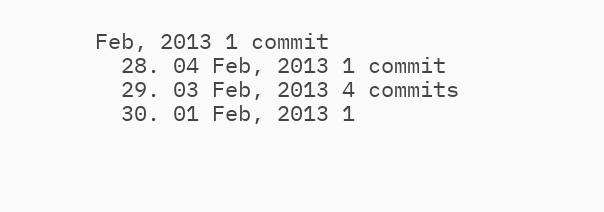Feb, 2013 1 commit
  28. 04 Feb, 2013 1 commit
  29. 03 Feb, 2013 4 commits
  30. 01 Feb, 2013 1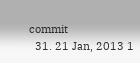commit
  31. 21 Jan, 2013 1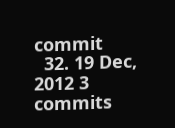commit
  32. 19 Dec, 2012 3 commits